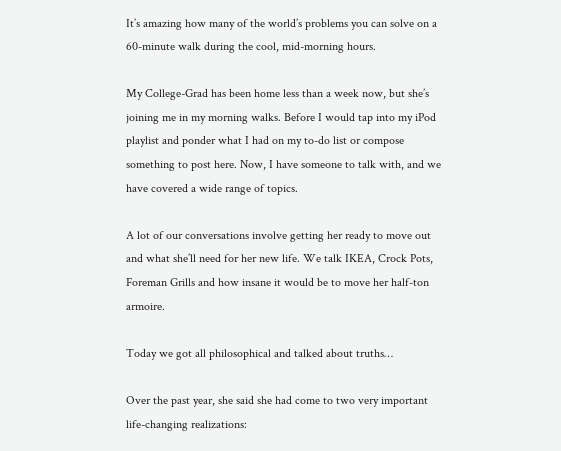It’s amazing how many of the world’s problems you can solve on a 60-minute walk during the cool, mid-morning hours.

My College-Grad has been home less than a week now, but she’s joining me in my morning walks. Before I would tap into my iPod playlist and ponder what I had on my to-do list or compose something to post here. Now, I have someone to talk with, and we have covered a wide range of topics.

A lot of our conversations involve getting her ready to move out and what she’ll need for her new life. We talk IKEA, Crock Pots, Foreman Grills and how insane it would be to move her half-ton armoire.

Today we got all philosophical and talked about truths…

Over the past year, she said she had come to two very important life-changing realizations: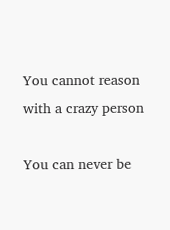You cannot reason with a crazy person

You can never be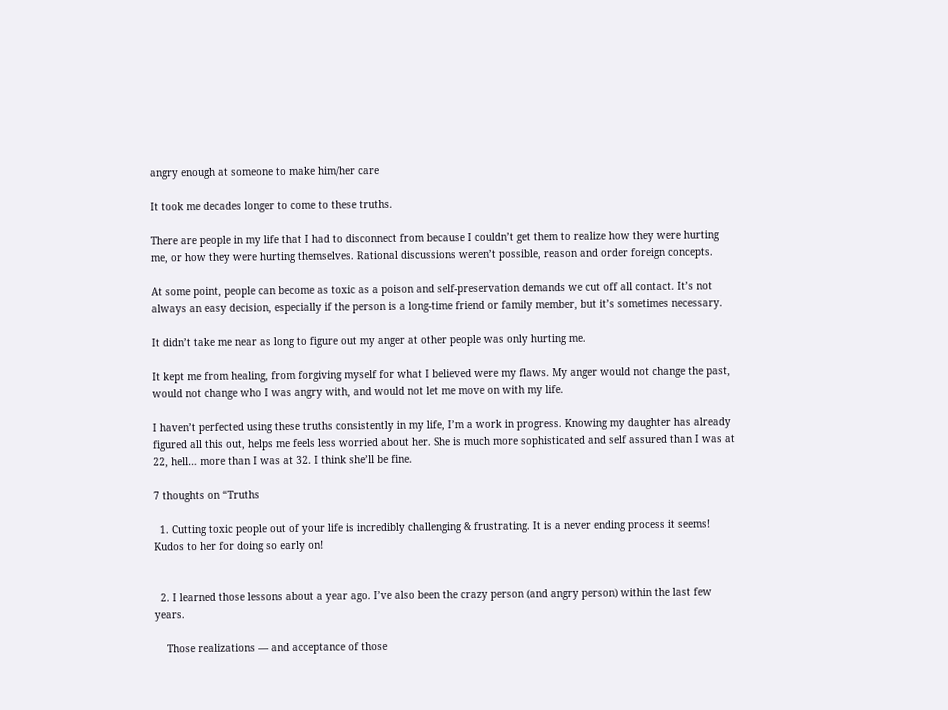angry enough at someone to make him/her care

It took me decades longer to come to these truths.

There are people in my life that I had to disconnect from because I couldn’t get them to realize how they were hurting me, or how they were hurting themselves. Rational discussions weren’t possible, reason and order foreign concepts.

At some point, people can become as toxic as a poison and self-preservation demands we cut off all contact. It’s not always an easy decision, especially if the person is a long-time friend or family member, but it’s sometimes necessary.

It didn’t take me near as long to figure out my anger at other people was only hurting me.

It kept me from healing, from forgiving myself for what I believed were my flaws. My anger would not change the past, would not change who I was angry with, and would not let me move on with my life.

I haven’t perfected using these truths consistently in my life, I’m a work in progress. Knowing my daughter has already figured all this out, helps me feels less worried about her. She is much more sophisticated and self assured than I was at 22, hell… more than I was at 32. I think she’ll be fine.

7 thoughts on “Truths

  1. Cutting toxic people out of your life is incredibly challenging & frustrating. It is a never ending process it seems! Kudos to her for doing so early on!


  2. I learned those lessons about a year ago. I’ve also been the crazy person (and angry person) within the last few years.

    Those realizations — and acceptance of those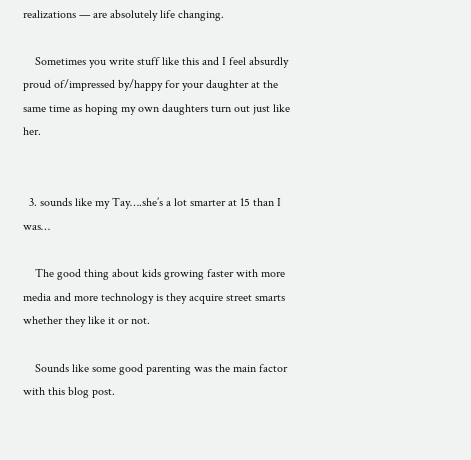realizations — are absolutely life changing.

    Sometimes you write stuff like this and I feel absurdly proud of/impressed by/happy for your daughter at the same time as hoping my own daughters turn out just like her.


  3. sounds like my Tay….she’s a lot smarter at 15 than I was…

    The good thing about kids growing faster with more media and more technology is they acquire street smarts whether they like it or not.

    Sounds like some good parenting was the main factor with this blog post.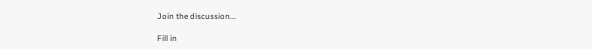Join the discussion...

Fill in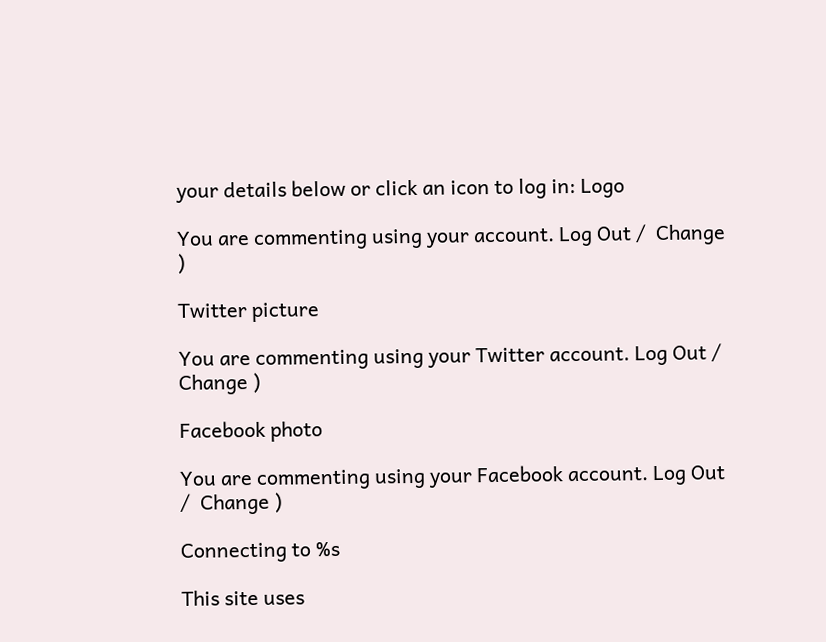your details below or click an icon to log in: Logo

You are commenting using your account. Log Out /  Change )

Twitter picture

You are commenting using your Twitter account. Log Out /  Change )

Facebook photo

You are commenting using your Facebook account. Log Out /  Change )

Connecting to %s

This site uses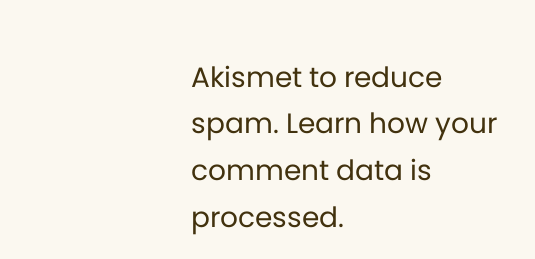Akismet to reduce spam. Learn how your comment data is processed.